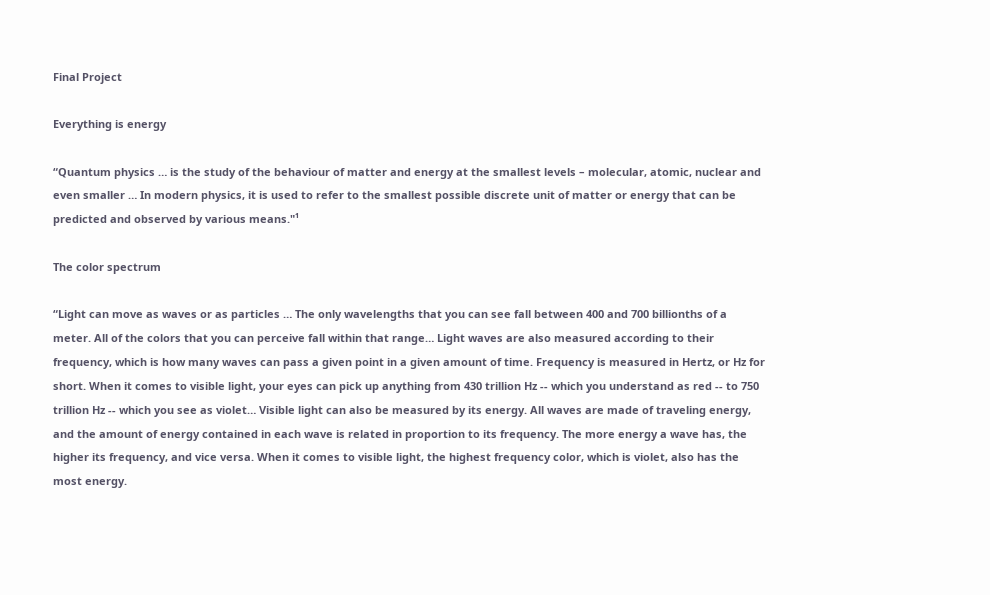Final Project

Everything is energy

“Quantum physics … is the study of the behaviour of matter and energy at the smallest levels – molecular, atomic, nuclear and even smaller … In modern physics, it is used to refer to the smallest possible discrete unit of matter or energy that can be predicted and observed by various means."¹

The color spectrum

“Light can move as waves or as particles … The only wavelengths that you can see fall between 400 and 700 billionths of a meter. All of the colors that you can perceive fall within that range… Light waves are also measured according to their frequency, which is how many waves can pass a given point in a given amount of time. Frequency is measured in Hertz, or Hz for short. When it comes to visible light, your eyes can pick up anything from 430 trillion Hz -- which you understand as red -- to 750 trillion Hz -- which you see as violet… Visible light can also be measured by its energy. All waves are made of traveling energy, and the amount of energy contained in each wave is related in proportion to its frequency. The more energy a wave has, the higher its frequency, and vice versa. When it comes to visible light, the highest frequency color, which is violet, also has the most energy.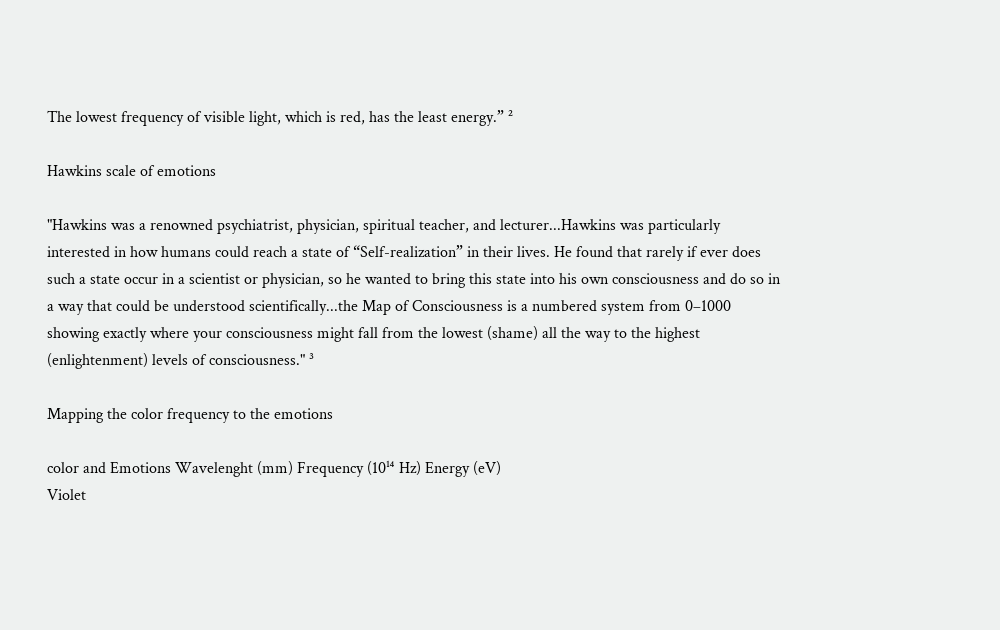The lowest frequency of visible light, which is red, has the least energy.” ²

Hawkins scale of emotions

"Hawkins was a renowned psychiatrist, physician, spiritual teacher, and lecturer...Hawkins was particularly interested in how humans could reach a state of “Self-realization” in their lives. He found that rarely if ever does such a state occur in a scientist or physician, so he wanted to bring this state into his own consciousness and do so in a way that could be understood scientifically...the Map of Consciousness is a numbered system from 0–1000 showing exactly where your consciousness might fall from the lowest (shame) all the way to the highest (enlightenment) levels of consciousness." ³

Mapping the color frequency to the emotions

color and Emotions Wavelenght (mm) Frequency (10¹⁴ Hz) Energy (eV)
Violet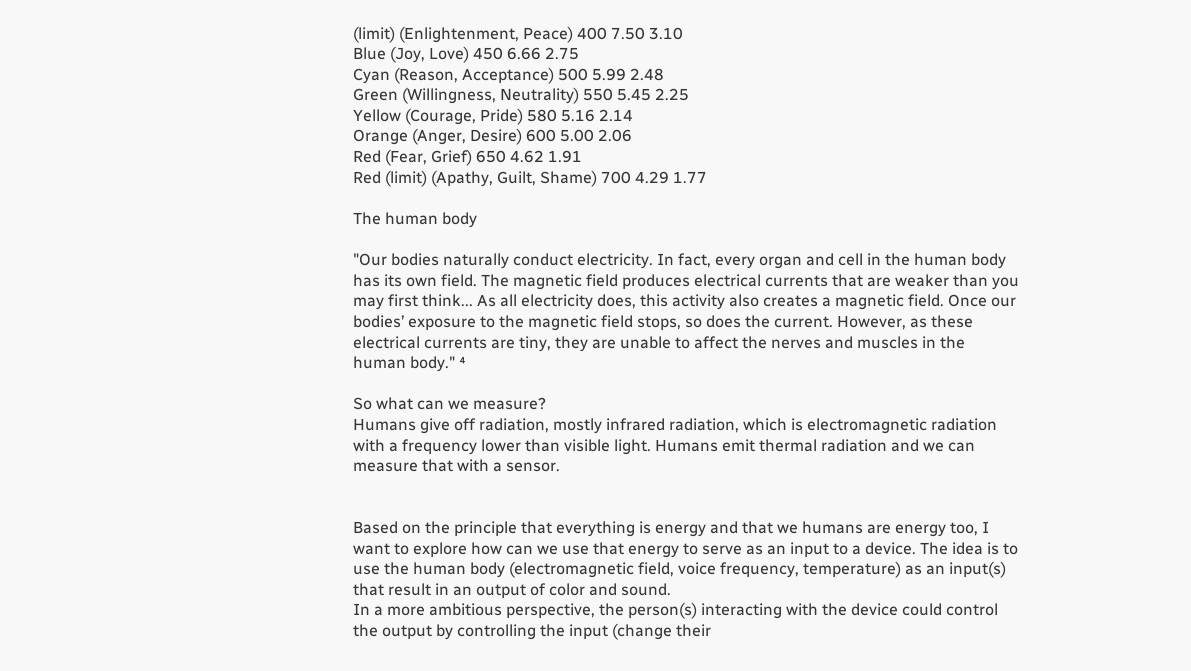(limit) (Enlightenment, Peace) 400 7.50 3.10
Blue (Joy, Love) 450 6.66 2.75
Cyan (Reason, Acceptance) 500 5.99 2.48
Green (Willingness, Neutrality) 550 5.45 2.25
Yellow (Courage, Pride) 580 5.16 2.14
Orange (Anger, Desire) 600 5.00 2.06
Red (Fear, Grief) 650 4.62 1.91
Red (limit) (Apathy, Guilt, Shame) 700 4.29 1.77

The human body

"Our bodies naturally conduct electricity. In fact, every organ and cell in the human body has its own field. The magnetic field produces electrical currents that are weaker than you may first think... As all electricity does, this activity also creates a magnetic field. Once our bodies’ exposure to the magnetic field stops, so does the current. However, as these electrical currents are tiny, they are unable to affect the nerves and muscles in the human body." ⁴

So what can we measure?
Humans give off radiation, mostly infrared radiation, which is electromagnetic radiation with a frequency lower than visible light. Humans emit thermal radiation and we can measure that with a sensor.


Based on the principle that everything is energy and that we humans are energy too, I want to explore how can we use that energy to serve as an input to a device. The idea is to use the human body (electromagnetic field, voice frequency, temperature) as an input(s) that result in an output of color and sound.
In a more ambitious perspective, the person(s) interacting with the device could control the output by controlling the input (change their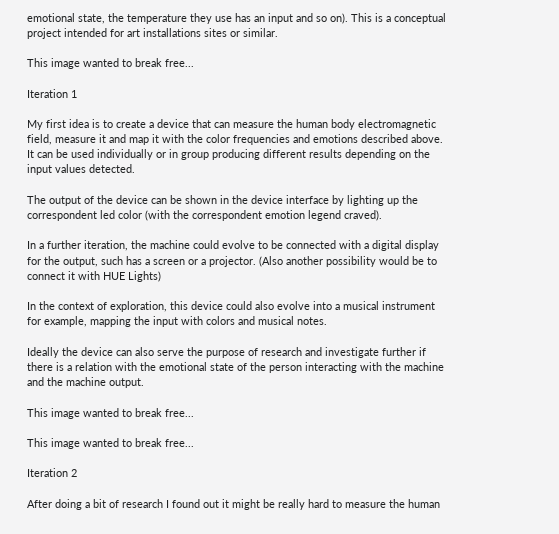emotional state, the temperature they use has an input and so on). This is a conceptual project intended for art installations sites or similar.

This image wanted to break free...

Iteration 1

My first idea is to create a device that can measure the human body electromagnetic field, measure it and map it with the color frequencies and emotions described above. It can be used individually or in group producing different results depending on the input values detected.

The output of the device can be shown in the device interface by lighting up the correspondent led color (with the correspondent emotion legend craved).

In a further iteration, the machine could evolve to be connected with a digital display for the output, such has a screen or a projector. (Also another possibility would be to connect it with HUE Lights)

In the context of exploration, this device could also evolve into a musical instrument for example, mapping the input with colors and musical notes.

Ideally the device can also serve the purpose of research and investigate further if there is a relation with the emotional state of the person interacting with the machine and the machine output.

This image wanted to break free...

This image wanted to break free...

Iteration 2

After doing a bit of research I found out it might be really hard to measure the human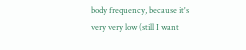body frequency, because it's very very low (still I want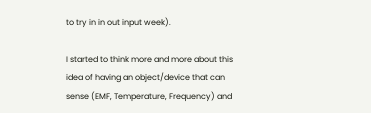to try in in out input week).

I started to think more and more about this idea of having an object/device that can sense (EMF, Temperature, Frequency) and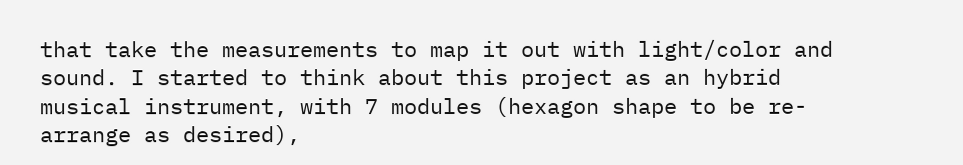that take the measurements to map it out with light/color and sound. I started to think about this project as an hybrid musical instrument, with 7 modules (hexagon shape to be re-arrange as desired),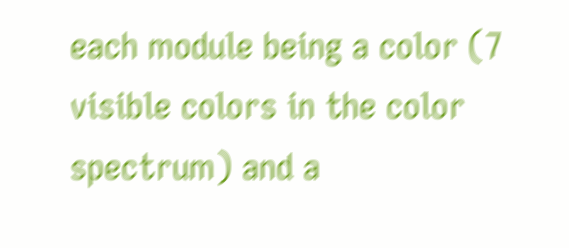each module being a color (7 visible colors in the color spectrum) and a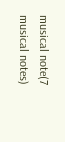musical note(7 musical notes)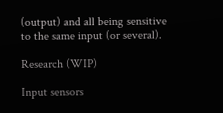(output) and all being sensitive to the same input (or several).

Research (WIP)

Input sensors